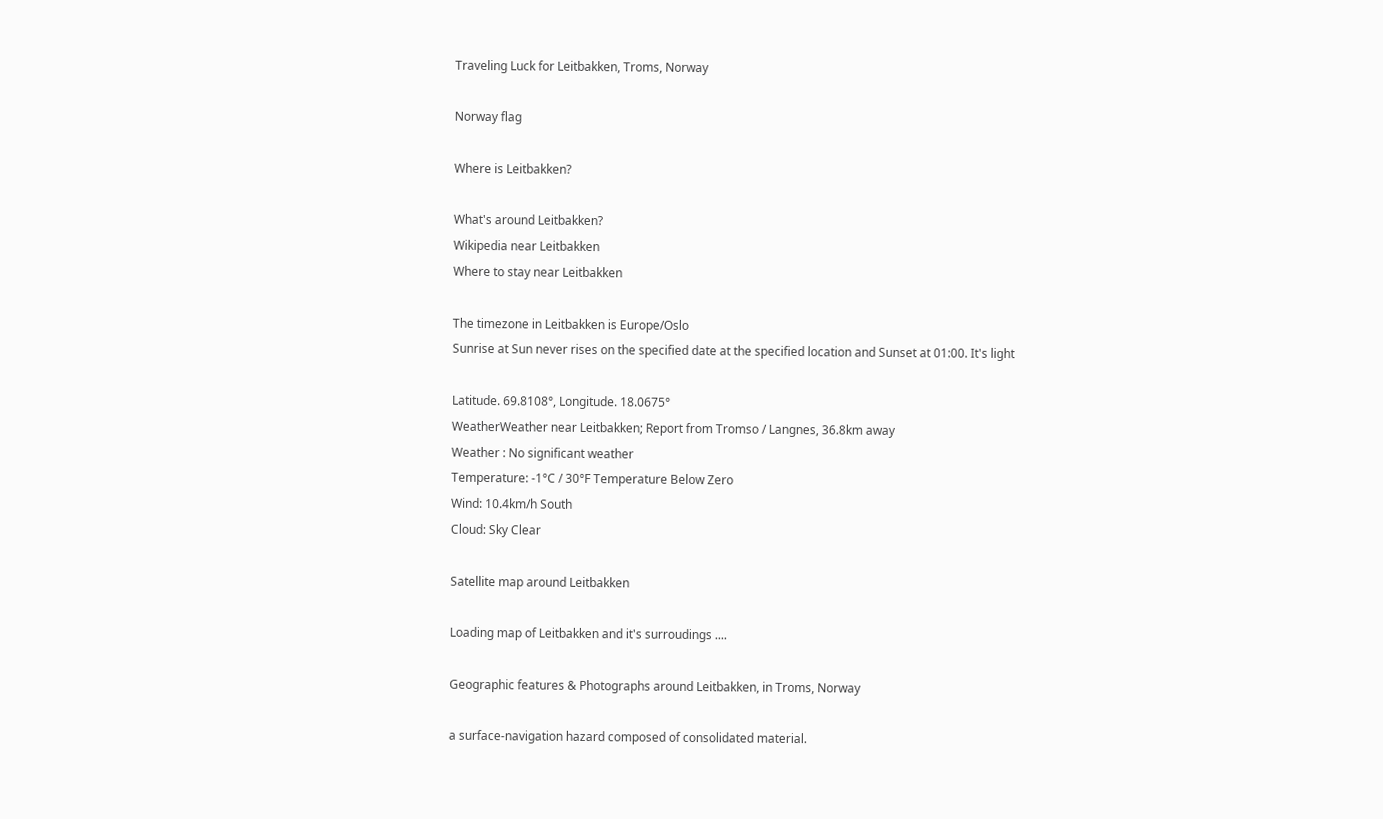Traveling Luck for Leitbakken, Troms, Norway

Norway flag

Where is Leitbakken?

What's around Leitbakken?
Wikipedia near Leitbakken
Where to stay near Leitbakken

The timezone in Leitbakken is Europe/Oslo
Sunrise at Sun never rises on the specified date at the specified location and Sunset at 01:00. It's light

Latitude. 69.8108°, Longitude. 18.0675°
WeatherWeather near Leitbakken; Report from Tromso / Langnes, 36.8km away
Weather : No significant weather
Temperature: -1°C / 30°F Temperature Below Zero
Wind: 10.4km/h South
Cloud: Sky Clear

Satellite map around Leitbakken

Loading map of Leitbakken and it's surroudings ....

Geographic features & Photographs around Leitbakken, in Troms, Norway

a surface-navigation hazard composed of consolidated material.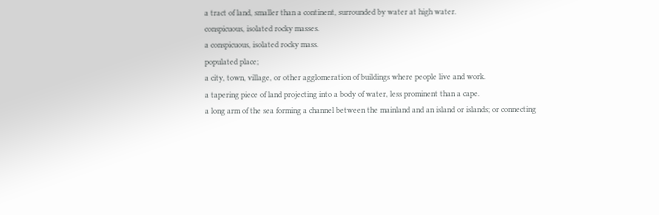a tract of land, smaller than a continent, surrounded by water at high water.
conspicuous, isolated rocky masses.
a conspicuous, isolated rocky mass.
populated place;
a city, town, village, or other agglomeration of buildings where people live and work.
a tapering piece of land projecting into a body of water, less prominent than a cape.
a long arm of the sea forming a channel between the mainland and an island or islands; or connecting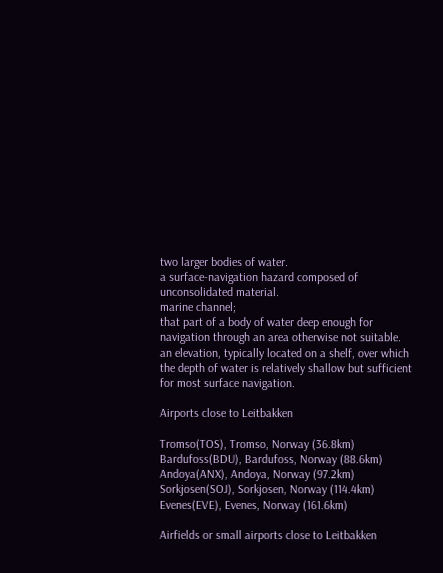two larger bodies of water.
a surface-navigation hazard composed of unconsolidated material.
marine channel;
that part of a body of water deep enough for navigation through an area otherwise not suitable.
an elevation, typically located on a shelf, over which the depth of water is relatively shallow but sufficient for most surface navigation.

Airports close to Leitbakken

Tromso(TOS), Tromso, Norway (36.8km)
Bardufoss(BDU), Bardufoss, Norway (88.6km)
Andoya(ANX), Andoya, Norway (97.2km)
Sorkjosen(SOJ), Sorkjosen, Norway (114.4km)
Evenes(EVE), Evenes, Norway (161.6km)

Airfields or small airports close to Leitbakken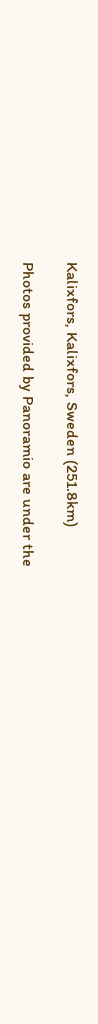Kalixfors, Kalixfors, Sweden (251.8km)

Photos provided by Panoramio are under the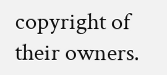copyright of their owners.